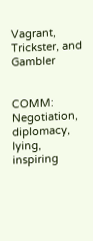Vagrant, Trickster, and Gambler


COMM: Negotiation, diplomacy, lying, inspiring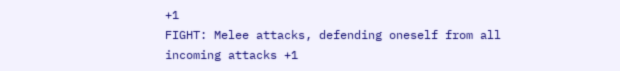+1
FIGHT: Melee attacks, defending oneself from all incoming attacks +1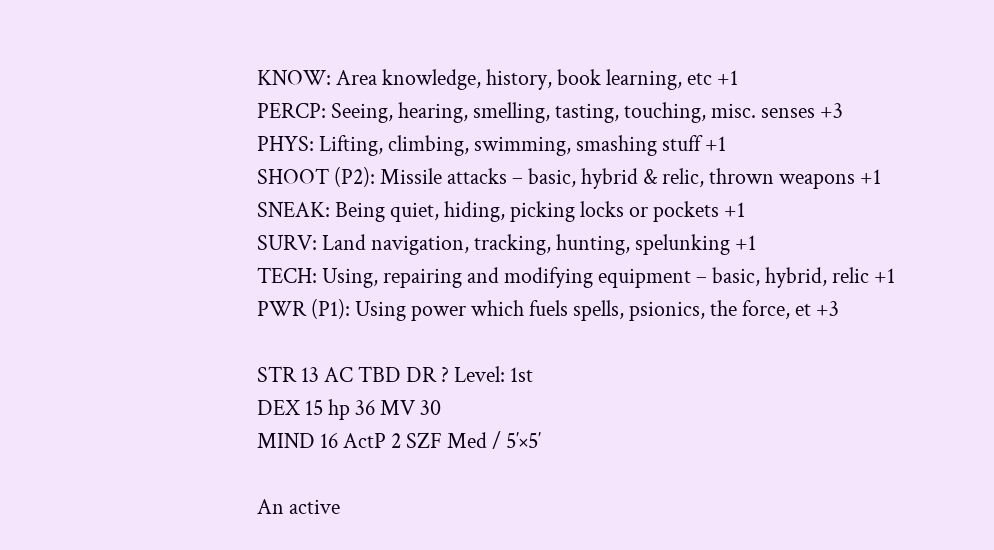KNOW: Area knowledge, history, book learning, etc +1
PERCP: Seeing, hearing, smelling, tasting, touching, misc. senses +3
PHYS: Lifting, climbing, swimming, smashing stuff +1
SHOOT (P2): Missile attacks – basic, hybrid & relic, thrown weapons +1
SNEAK: Being quiet, hiding, picking locks or pockets +1
SURV: Land navigation, tracking, hunting, spelunking +1
TECH: Using, repairing and modifying equipment – basic, hybrid, relic +1
PWR (P1): Using power which fuels spells, psionics, the force, et +3

STR 13 AC TBD DR ? Level: 1st
DEX 15 hp 36 MV 30
MIND 16 ActP 2 SZF Med / 5′×5′

An active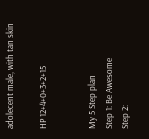adolecent male, with tan skin

HP 12+4+0+3+2+15


My 5 Step plan
Step 1: Be Awesome
Step 2: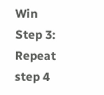Win
Step 3: Repeat step 4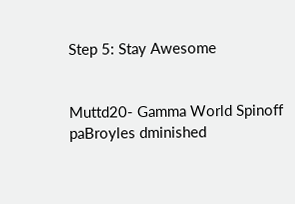Step 5: Stay Awesome


Muttd20- Gamma World Spinoff paBroyles dminished